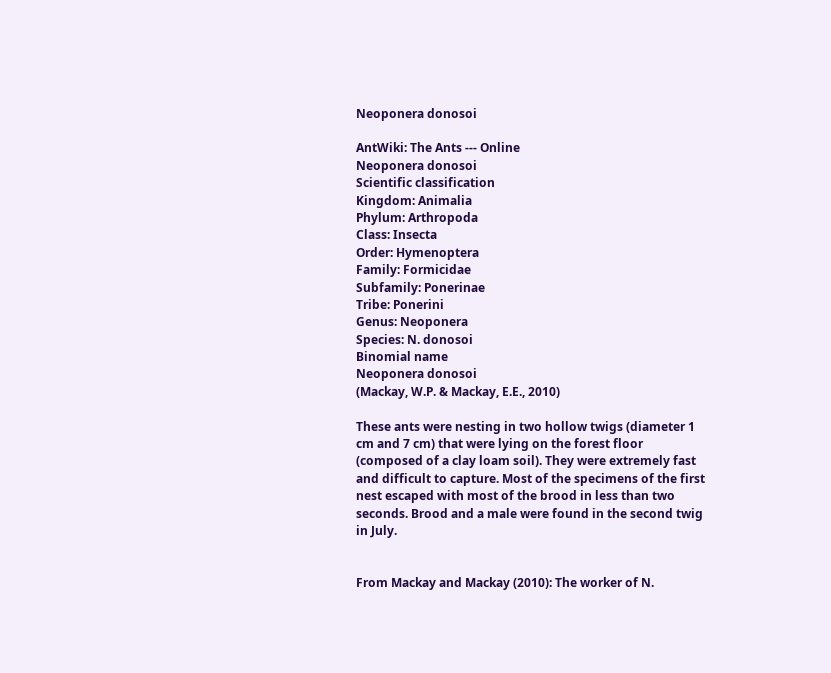Neoponera donosoi

AntWiki: The Ants --- Online
Neoponera donosoi
Scientific classification
Kingdom: Animalia
Phylum: Arthropoda
Class: Insecta
Order: Hymenoptera
Family: Formicidae
Subfamily: Ponerinae
Tribe: Ponerini
Genus: Neoponera
Species: N. donosoi
Binomial name
Neoponera donosoi
(Mackay, W.P. & Mackay, E.E., 2010)

These ants were nesting in two hollow twigs (diameter 1 cm and 7 cm) that were lying on the forest floor (composed of a clay loam soil). They were extremely fast and difficult to capture. Most of the specimens of the first nest escaped with most of the brood in less than two seconds. Brood and a male were found in the second twig in July.


From Mackay and Mackay (2010): The worker of N.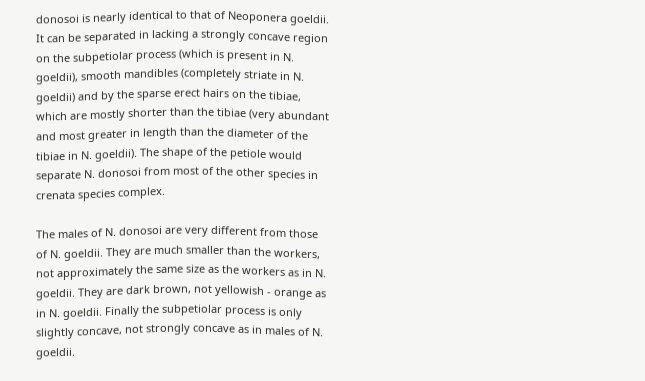donosoi is nearly identical to that of Neoponera goeldii. It can be separated in lacking a strongly concave region on the subpetiolar process (which is present in N. goeldii), smooth mandibles (completely striate in N. goeldii) and by the sparse erect hairs on the tibiae, which are mostly shorter than the tibiae (very abundant and most greater in length than the diameter of the tibiae in N. goeldii). The shape of the petiole would separate N. donosoi from most of the other species in crenata species complex.

The males of N. donosoi are very different from those of N. goeldii. They are much smaller than the workers, not approximately the same size as the workers as in N. goeldii. They are dark brown, not yellowish - orange as in N. goeldii. Finally the subpetiolar process is only slightly concave, not strongly concave as in males of N. goeldii.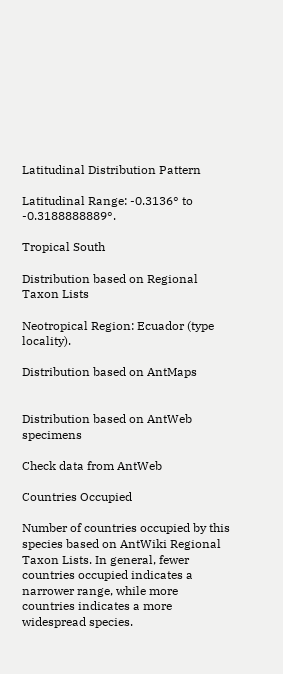Latitudinal Distribution Pattern

Latitudinal Range: -0.3136° to -0.3188888889°.

Tropical South

Distribution based on Regional Taxon Lists

Neotropical Region: Ecuador (type locality).

Distribution based on AntMaps


Distribution based on AntWeb specimens

Check data from AntWeb

Countries Occupied

Number of countries occupied by this species based on AntWiki Regional Taxon Lists. In general, fewer countries occupied indicates a narrower range, while more countries indicates a more widespread species.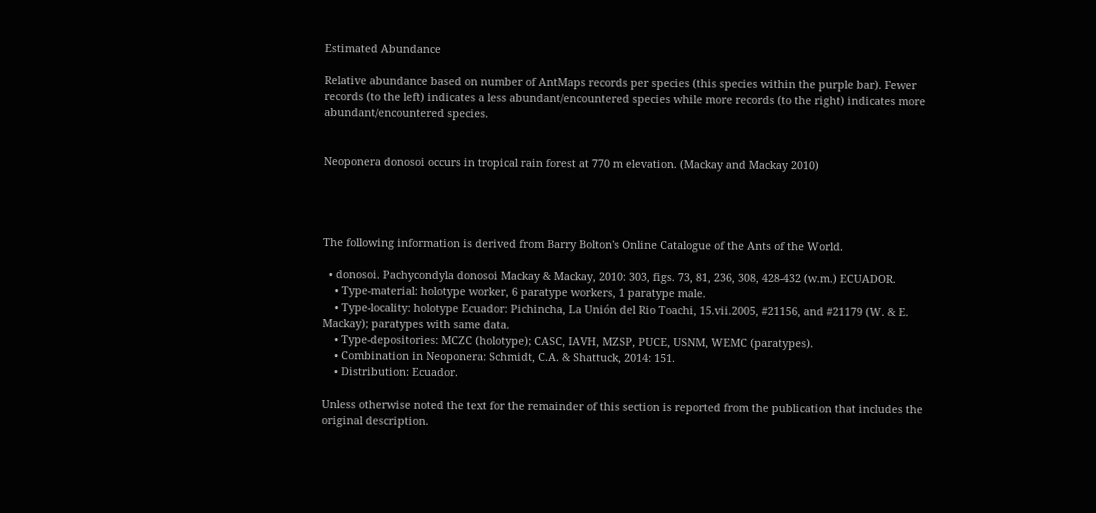Estimated Abundance

Relative abundance based on number of AntMaps records per species (this species within the purple bar). Fewer records (to the left) indicates a less abundant/encountered species while more records (to the right) indicates more abundant/encountered species.


Neoponera donosoi occurs in tropical rain forest at 770 m elevation. (Mackay and Mackay 2010)




The following information is derived from Barry Bolton's Online Catalogue of the Ants of the World.

  • donosoi. Pachycondyla donosoi Mackay & Mackay, 2010: 303, figs. 73, 81, 236, 308, 428-432 (w.m.) ECUADOR.
    • Type-material: holotype worker, 6 paratype workers, 1 paratype male.
    • Type-locality: holotype Ecuador: Pichincha, La Unión del Rio Toachi, 15.vii.2005, #21156, and #21179 (W. & E. Mackay); paratypes with same data.
    • Type-depositories: MCZC (holotype); CASC, IAVH, MZSP, PUCE, USNM, WEMC (paratypes).
    • Combination in Neoponera: Schmidt, C.A. & Shattuck, 2014: 151.
    • Distribution: Ecuador.

Unless otherwise noted the text for the remainder of this section is reported from the publication that includes the original description.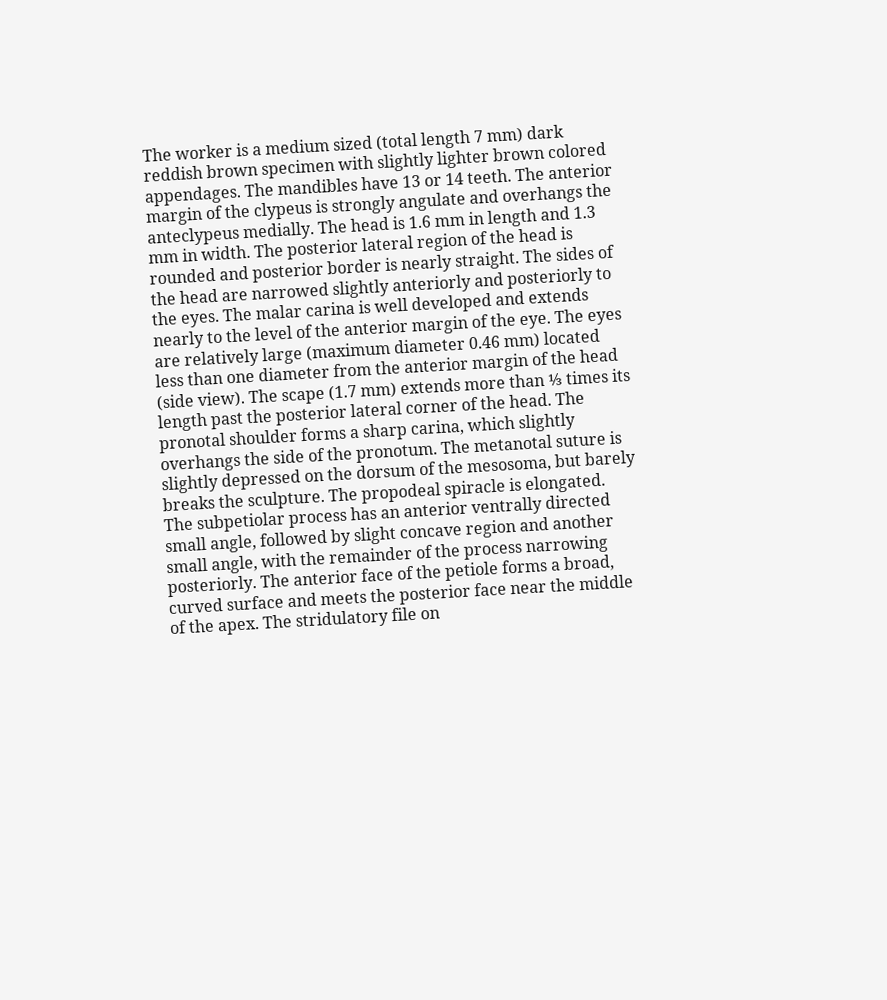The worker is a medium sized (total length 7 mm) dark reddish brown specimen with slightly lighter brown colored appendages. The mandibles have 13 or 14 teeth. The anterior margin of the clypeus is strongly angulate and overhangs the anteclypeus medially. The head is 1.6 mm in length and 1.3 mm in width. The posterior lateral region of the head is rounded and posterior border is nearly straight. The sides of the head are narrowed slightly anteriorly and posteriorly to the eyes. The malar carina is well developed and extends nearly to the level of the anterior margin of the eye. The eyes are relatively large (maximum diameter 0.46 mm) located less than one diameter from the anterior margin of the head (side view). The scape (1.7 mm) extends more than ⅓ times its length past the posterior lateral corner of the head. The pronotal shoulder forms a sharp carina, which slightly overhangs the side of the pronotum. The metanotal suture is slightly depressed on the dorsum of the mesosoma, but barely breaks the sculpture. The propodeal spiracle is elongated. The subpetiolar process has an anterior ventrally directed small angle, followed by slight concave region and another small angle, with the remainder of the process narrowing posteriorly. The anterior face of the petiole forms a broad, curved surface and meets the posterior face near the middle of the apex. The stridulatory file on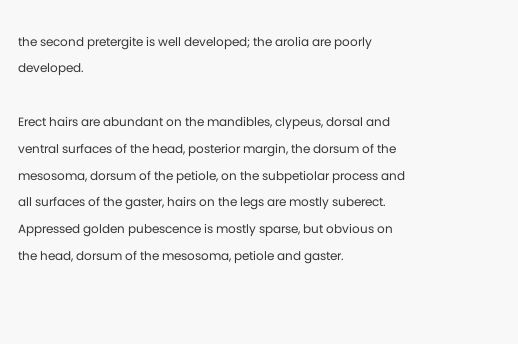the second pretergite is well developed; the arolia are poorly developed.

Erect hairs are abundant on the mandibles, clypeus, dorsal and ventral surfaces of the head, posterior margin, the dorsum of the mesosoma, dorsum of the petiole, on the subpetiolar process and all surfaces of the gaster, hairs on the legs are mostly suberect. Appressed golden pubescence is mostly sparse, but obvious on the head, dorsum of the mesosoma, petiole and gaster.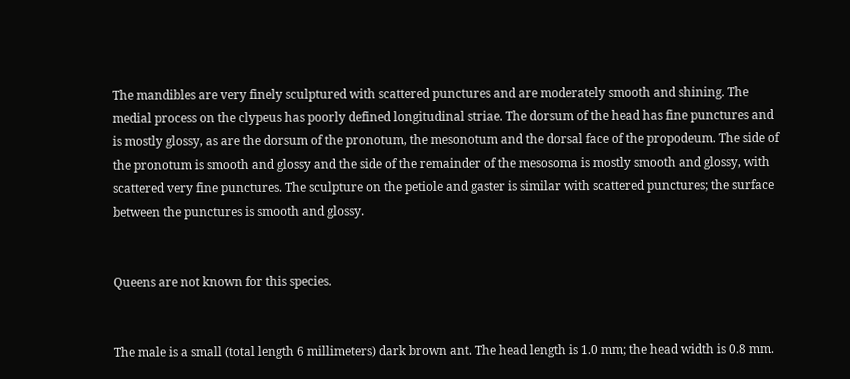The mandibles are very finely sculptured with scattered punctures and are moderately smooth and shining. The medial process on the clypeus has poorly defined longitudinal striae. The dorsum of the head has fine punctures and is mostly glossy, as are the dorsum of the pronotum, the mesonotum and the dorsal face of the propodeum. The side of the pronotum is smooth and glossy and the side of the remainder of the mesosoma is mostly smooth and glossy, with scattered very fine punctures. The sculpture on the petiole and gaster is similar with scattered punctures; the surface between the punctures is smooth and glossy.


Queens are not known for this species.


The male is a small (total length 6 millimeters) dark brown ant. The head length is 1.0 mm; the head width is 0.8 mm.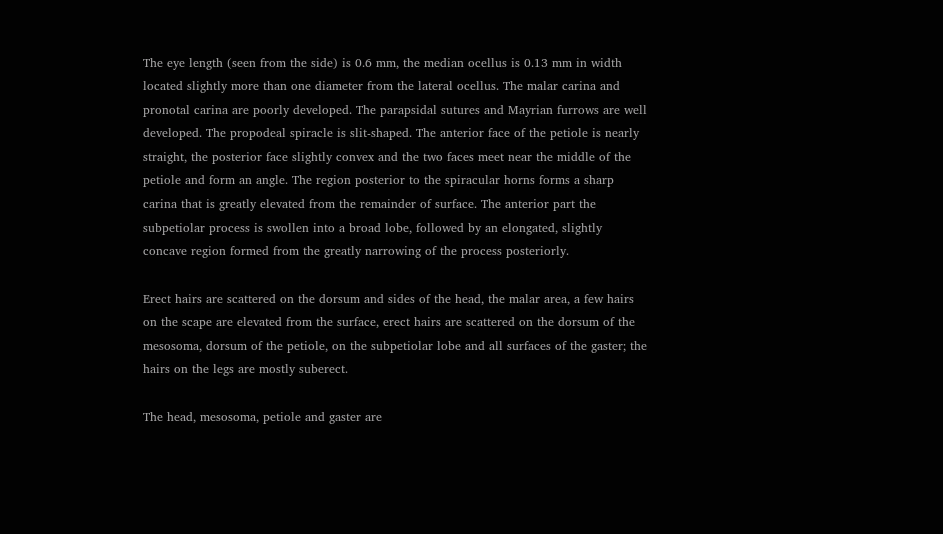The eye length (seen from the side) is 0.6 mm, the median ocellus is 0.13 mm in width located slightly more than one diameter from the lateral ocellus. The malar carina and pronotal carina are poorly developed. The parapsidal sutures and Mayrian furrows are well developed. The propodeal spiracle is slit-shaped. The anterior face of the petiole is nearly straight, the posterior face slightly convex and the two faces meet near the middle of the petiole and form an angle. The region posterior to the spiracular horns forms a sharp carina that is greatly elevated from the remainder of surface. The anterior part the subpetiolar process is swollen into a broad lobe, followed by an elongated, slightly concave region formed from the greatly narrowing of the process posteriorly.

Erect hairs are scattered on the dorsum and sides of the head, the malar area, a few hairs on the scape are elevated from the surface, erect hairs are scattered on the dorsum of the mesosoma, dorsum of the petiole, on the subpetiolar lobe and all surfaces of the gaster; the hairs on the legs are mostly suberect.

The head, mesosoma, petiole and gaster are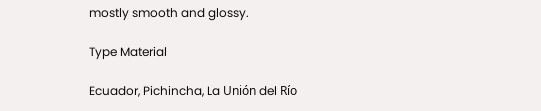mostly smooth and glossy.

Type Material

Ecuador, Pichincha, La Unión del Río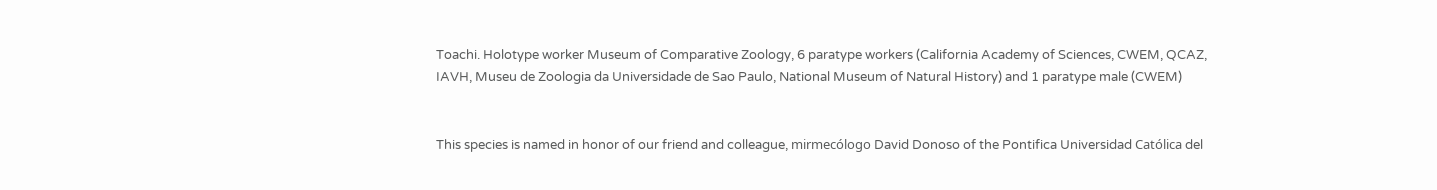Toachi. Holotype worker Museum of Comparative Zoology, 6 paratype workers (California Academy of Sciences, CWEM, QCAZ, IAVH, Museu de Zoologia da Universidade de Sao Paulo, National Museum of Natural History) and 1 paratype male (CWEM)


This species is named in honor of our friend and colleague, mirmecólogo David Donoso of the Pontifica Universidad Católica del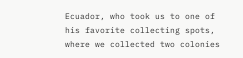Ecuador, who took us to one of his favorite collecting spots, where we collected two colonies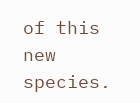of this new species.